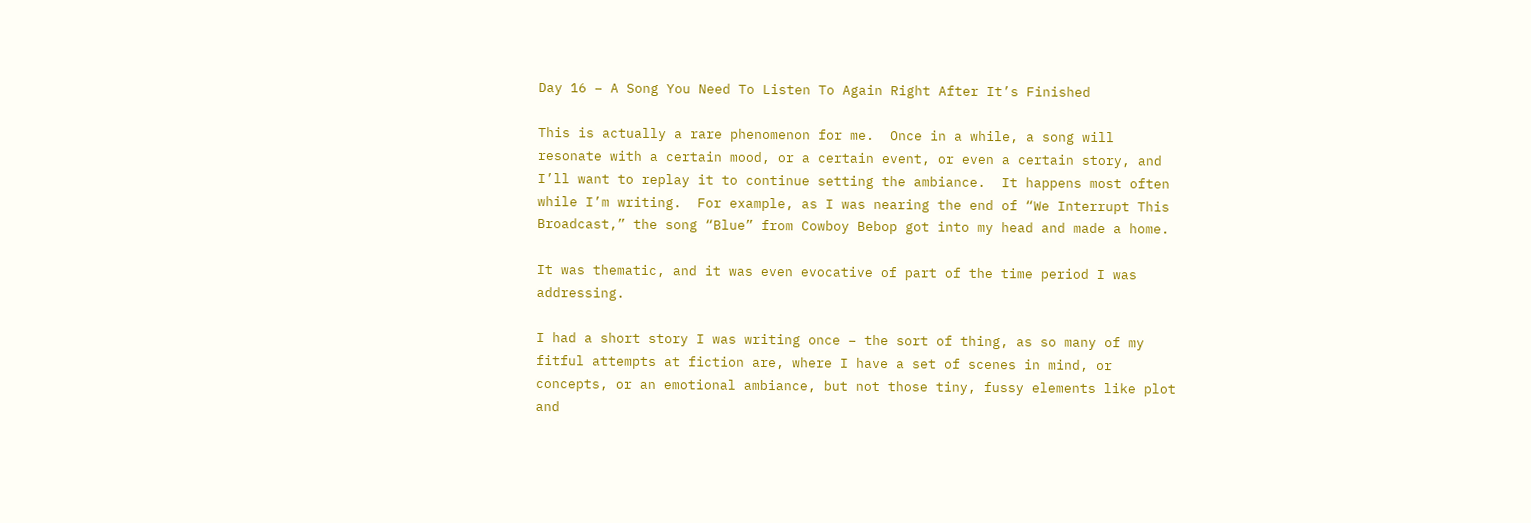Day 16 – A Song You Need To Listen To Again Right After It’s Finished

This is actually a rare phenomenon for me.  Once in a while, a song will resonate with a certain mood, or a certain event, or even a certain story, and I’ll want to replay it to continue setting the ambiance.  It happens most often while I’m writing.  For example, as I was nearing the end of “We Interrupt This Broadcast,” the song “Blue” from Cowboy Bebop got into my head and made a home.

It was thematic, and it was even evocative of part of the time period I was addressing.

I had a short story I was writing once – the sort of thing, as so many of my fitful attempts at fiction are, where I have a set of scenes in mind, or concepts, or an emotional ambiance, but not those tiny, fussy elements like plot and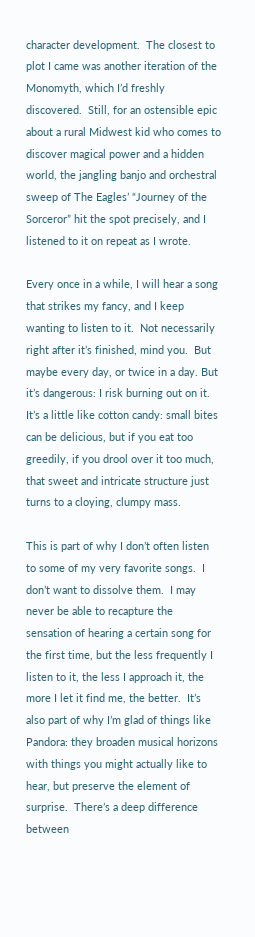character development.  The closest to plot I came was another iteration of the Monomyth, which I’d freshly discovered.  Still, for an ostensible epic about a rural Midwest kid who comes to discover magical power and a hidden world, the jangling banjo and orchestral sweep of The Eagles’ “Journey of the Sorceror” hit the spot precisely, and I listened to it on repeat as I wrote.

Every once in a while, I will hear a song that strikes my fancy, and I keep wanting to listen to it.  Not necessarily right after it’s finished, mind you.  But maybe every day, or twice in a day. But it’s dangerous: I risk burning out on it.  It’s a little like cotton candy: small bites can be delicious, but if you eat too greedily, if you drool over it too much, that sweet and intricate structure just turns to a cloying, clumpy mass.

This is part of why I don’t often listen to some of my very favorite songs.  I don’t want to dissolve them.  I may never be able to recapture the sensation of hearing a certain song for the first time, but the less frequently I listen to it, the less I approach it, the more I let it find me, the better.  It’s also part of why I’m glad of things like Pandora: they broaden musical horizons with things you might actually like to hear, but preserve the element of surprise.  There’s a deep difference between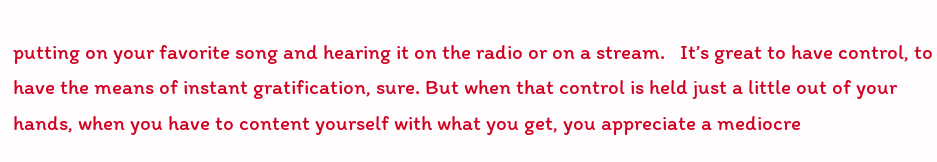putting on your favorite song and hearing it on the radio or on a stream.   It’s great to have control, to have the means of instant gratification, sure. But when that control is held just a little out of your hands, when you have to content yourself with what you get, you appreciate a mediocre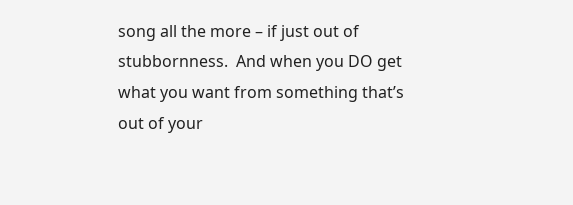song all the more – if just out of stubbornness.  And when you DO get what you want from something that’s out of your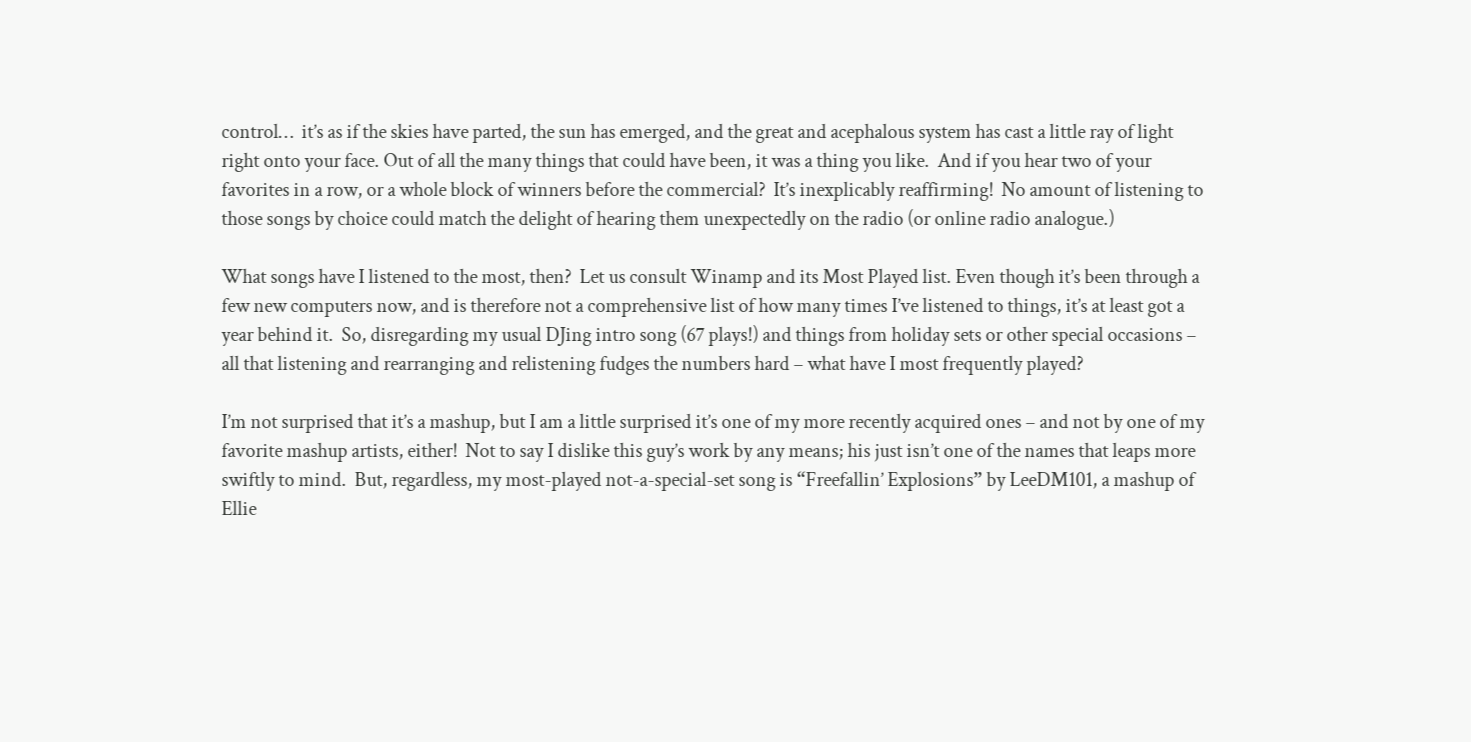control…  it’s as if the skies have parted, the sun has emerged, and the great and acephalous system has cast a little ray of light right onto your face. Out of all the many things that could have been, it was a thing you like.  And if you hear two of your favorites in a row, or a whole block of winners before the commercial?  It’s inexplicably reaffirming!  No amount of listening to those songs by choice could match the delight of hearing them unexpectedly on the radio (or online radio analogue.)

What songs have I listened to the most, then?  Let us consult Winamp and its Most Played list. Even though it’s been through a few new computers now, and is therefore not a comprehensive list of how many times I’ve listened to things, it’s at least got a year behind it.  So, disregarding my usual DJing intro song (67 plays!) and things from holiday sets or other special occasions – all that listening and rearranging and relistening fudges the numbers hard – what have I most frequently played?

I’m not surprised that it’s a mashup, but I am a little surprised it’s one of my more recently acquired ones – and not by one of my favorite mashup artists, either!  Not to say I dislike this guy’s work by any means; his just isn’t one of the names that leaps more swiftly to mind.  But, regardless, my most-played not-a-special-set song is “Freefallin’ Explosions” by LeeDM101, a mashup of Ellie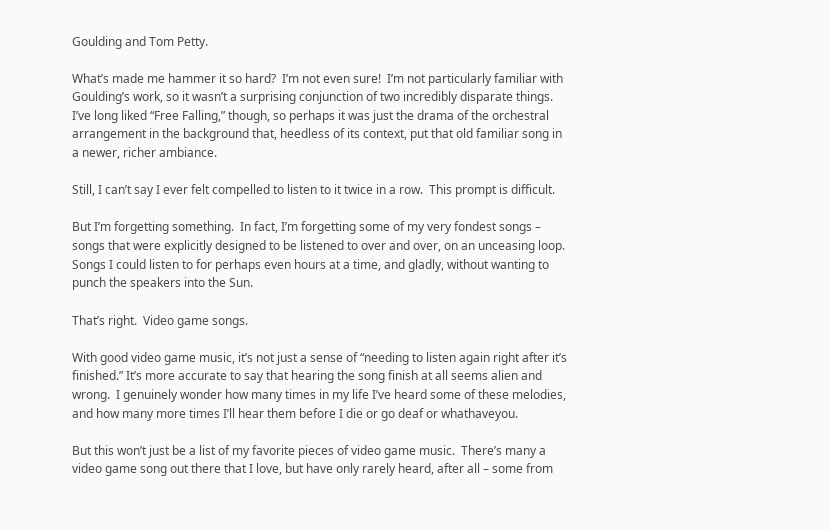Goulding and Tom Petty.

What’s made me hammer it so hard?  I’m not even sure!  I’m not particularly familiar with Goulding’s work, so it wasn’t a surprising conjunction of two incredibly disparate things.  I’ve long liked “Free Falling,” though, so perhaps it was just the drama of the orchestral arrangement in the background that, heedless of its context, put that old familiar song in a newer, richer ambiance.

Still, I can’t say I ever felt compelled to listen to it twice in a row.  This prompt is difficult.

But I’m forgetting something.  In fact, I’m forgetting some of my very fondest songs – songs that were explicitly designed to be listened to over and over, on an unceasing loop.  Songs I could listen to for perhaps even hours at a time, and gladly, without wanting to punch the speakers into the Sun.

That’s right.  Video game songs.

With good video game music, it’s not just a sense of “needing to listen again right after it’s finished.” It’s more accurate to say that hearing the song finish at all seems alien and wrong.  I genuinely wonder how many times in my life I’ve heard some of these melodies, and how many more times I’ll hear them before I die or go deaf or whathaveyou.

But this won’t just be a list of my favorite pieces of video game music.  There’s many a video game song out there that I love, but have only rarely heard, after all – some from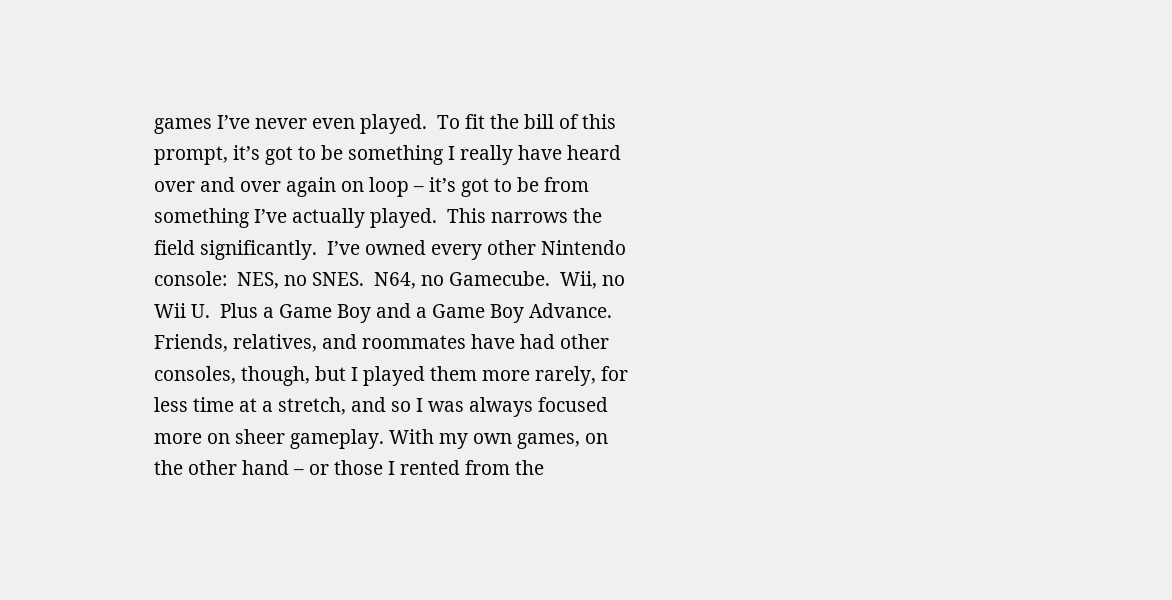games I’ve never even played.  To fit the bill of this prompt, it’s got to be something I really have heard over and over again on loop – it’s got to be from something I’ve actually played.  This narrows the field significantly.  I’ve owned every other Nintendo console:  NES, no SNES.  N64, no Gamecube.  Wii, no Wii U.  Plus a Game Boy and a Game Boy Advance.  Friends, relatives, and roommates have had other consoles, though, but I played them more rarely, for less time at a stretch, and so I was always focused more on sheer gameplay. With my own games, on the other hand – or those I rented from the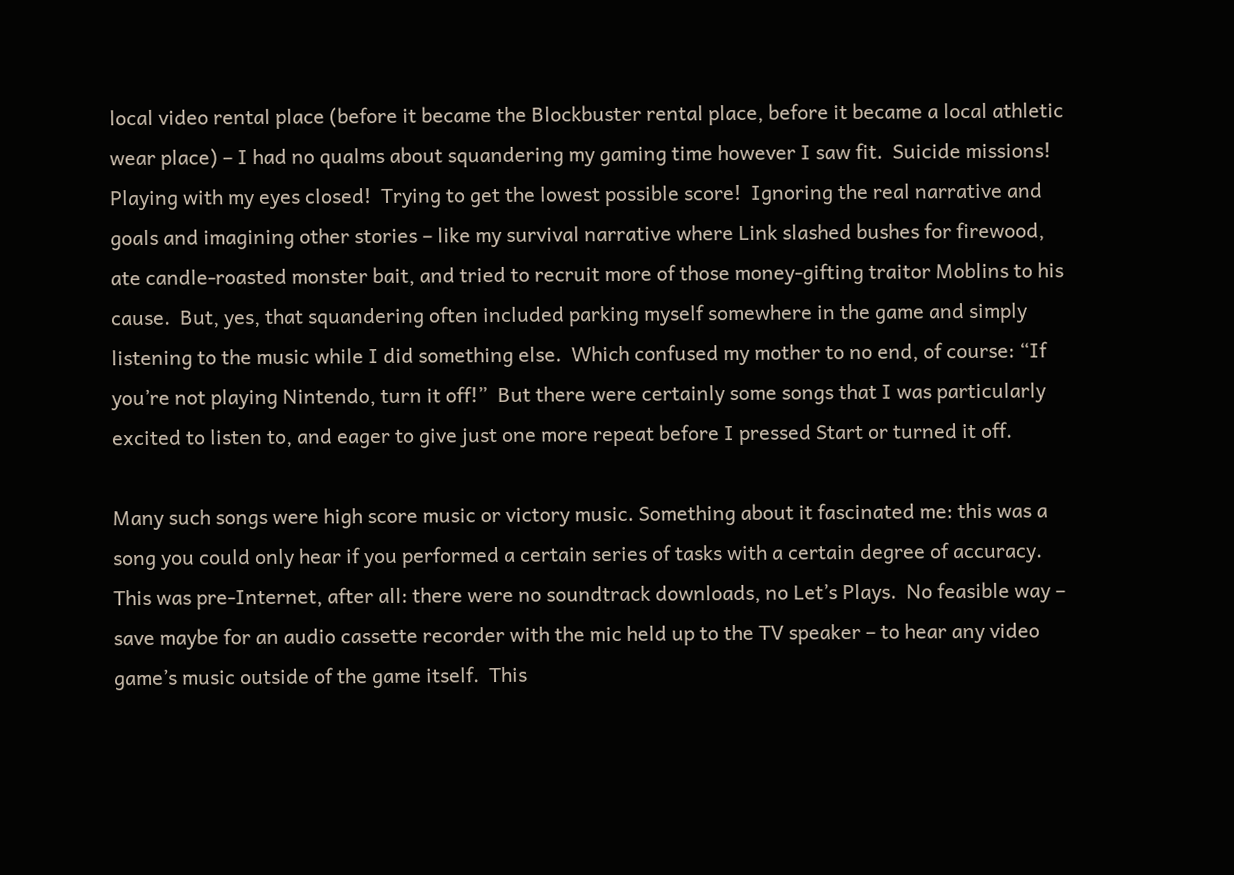local video rental place (before it became the Blockbuster rental place, before it became a local athletic wear place) – I had no qualms about squandering my gaming time however I saw fit.  Suicide missions!  Playing with my eyes closed!  Trying to get the lowest possible score!  Ignoring the real narrative and goals and imagining other stories – like my survival narrative where Link slashed bushes for firewood, ate candle-roasted monster bait, and tried to recruit more of those money-gifting traitor Moblins to his cause.  But, yes, that squandering often included parking myself somewhere in the game and simply listening to the music while I did something else.  Which confused my mother to no end, of course: “If you’re not playing Nintendo, turn it off!”  But there were certainly some songs that I was particularly excited to listen to, and eager to give just one more repeat before I pressed Start or turned it off.

Many such songs were high score music or victory music. Something about it fascinated me: this was a song you could only hear if you performed a certain series of tasks with a certain degree of accuracy.  This was pre-Internet, after all: there were no soundtrack downloads, no Let’s Plays.  No feasible way – save maybe for an audio cassette recorder with the mic held up to the TV speaker – to hear any video game’s music outside of the game itself.  This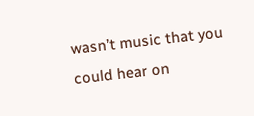wasn’t music that you could hear on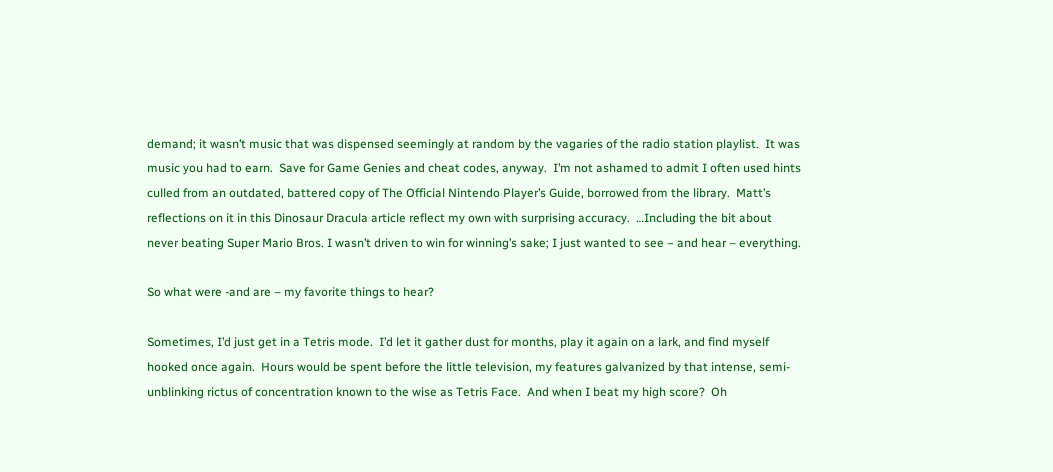demand; it wasn’t music that was dispensed seemingly at random by the vagaries of the radio station playlist.  It was music you had to earn.  Save for Game Genies and cheat codes, anyway.  I’m not ashamed to admit I often used hints culled from an outdated, battered copy of The Official Nintendo Player’s Guide, borrowed from the library.  Matt’s reflections on it in this Dinosaur Dracula article reflect my own with surprising accuracy.  …Including the bit about never beating Super Mario Bros. I wasn’t driven to win for winning’s sake; I just wanted to see – and hear – everything.

So what were -and are – my favorite things to hear?

Sometimes, I’d just get in a Tetris mode.  I’d let it gather dust for months, play it again on a lark, and find myself hooked once again.  Hours would be spent before the little television, my features galvanized by that intense, semi-unblinking rictus of concentration known to the wise as Tetris Face.  And when I beat my high score?  Oh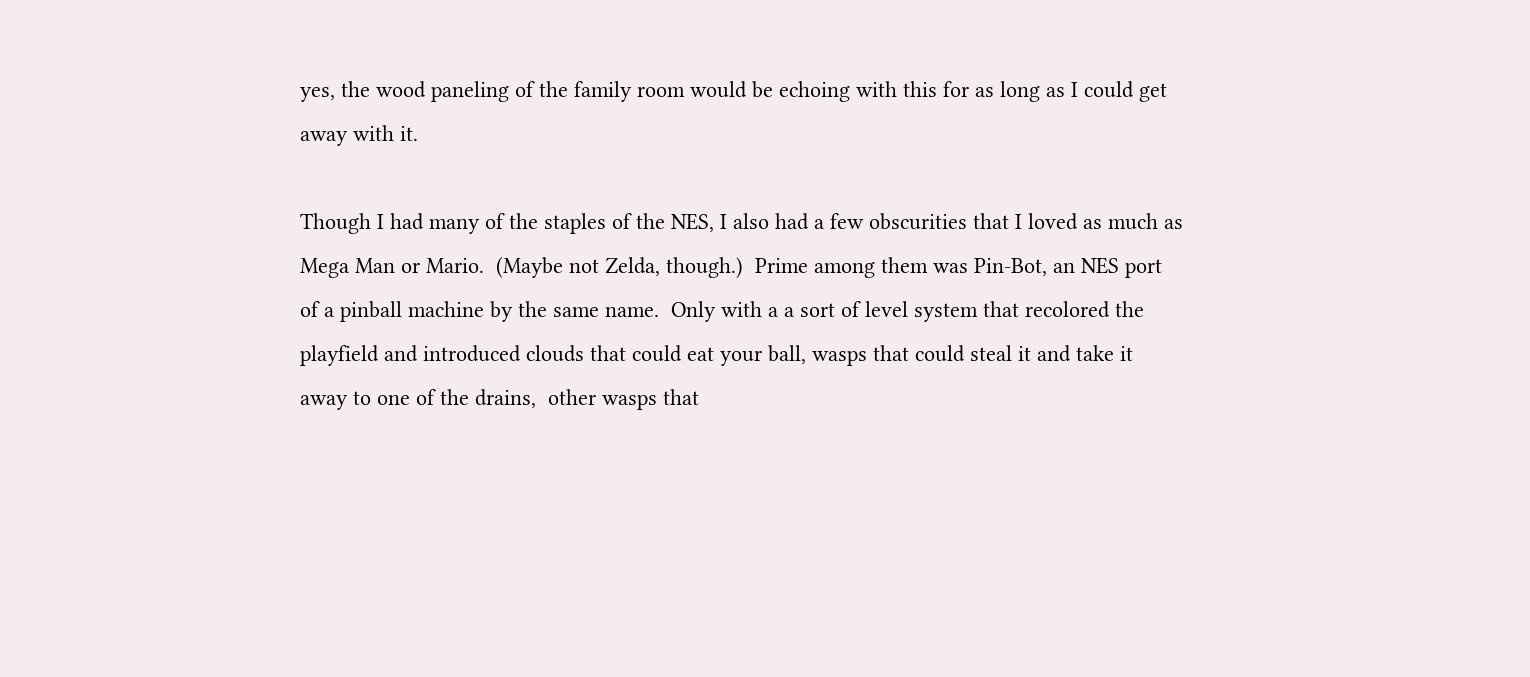yes, the wood paneling of the family room would be echoing with this for as long as I could get away with it.

Though I had many of the staples of the NES, I also had a few obscurities that I loved as much as Mega Man or Mario.  (Maybe not Zelda, though.)  Prime among them was Pin-Bot, an NES port of a pinball machine by the same name.  Only with a a sort of level system that recolored the playfield and introduced clouds that could eat your ball, wasps that could steal it and take it away to one of the drains,  other wasps that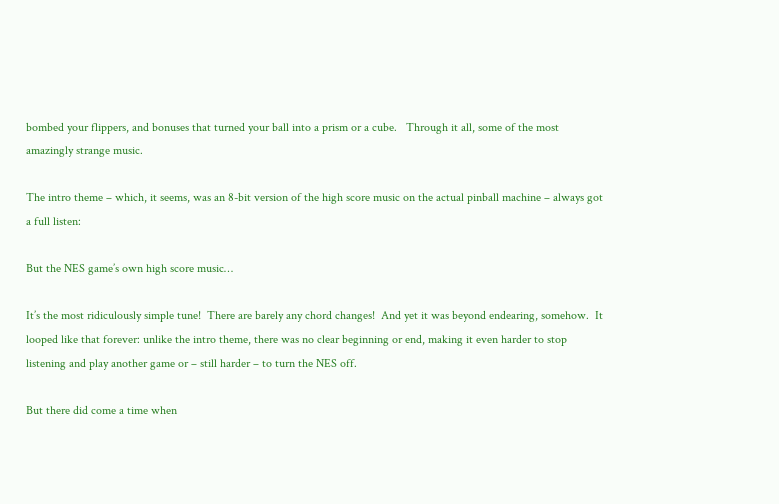bombed your flippers, and bonuses that turned your ball into a prism or a cube.   Through it all, some of the most amazingly strange music.

The intro theme – which, it seems, was an 8-bit version of the high score music on the actual pinball machine – always got a full listen:

But the NES game’s own high score music…

It’s the most ridiculously simple tune!  There are barely any chord changes!  And yet it was beyond endearing, somehow.  It looped like that forever: unlike the intro theme, there was no clear beginning or end, making it even harder to stop listening and play another game or – still harder – to turn the NES off.

But there did come a time when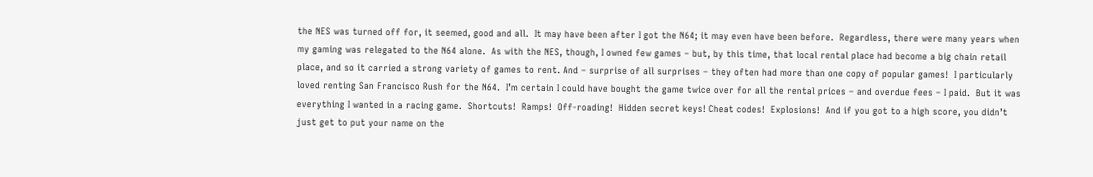the NES was turned off for, it seemed, good and all.  It may have been after I got the N64; it may even have been before.  Regardless, there were many years when my gaming was relegated to the N64 alone.  As with the NES, though, I owned few games – but, by this time, that local rental place had become a big chain retail place, and so it carried a strong variety of games to rent. And – surprise of all surprises – they often had more than one copy of popular games!  I particularly loved renting San Francisco Rush for the N64.  I’m certain I could have bought the game twice over for all the rental prices – and overdue fees – I paid.  But it was everything I wanted in a racing game.  Shortcuts!  Ramps!  Off-roading!  Hidden secret keys! Cheat codes!  Explosions!  And if you got to a high score, you didn’t just get to put your name on the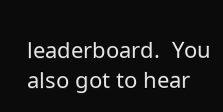leaderboard.  You also got to hear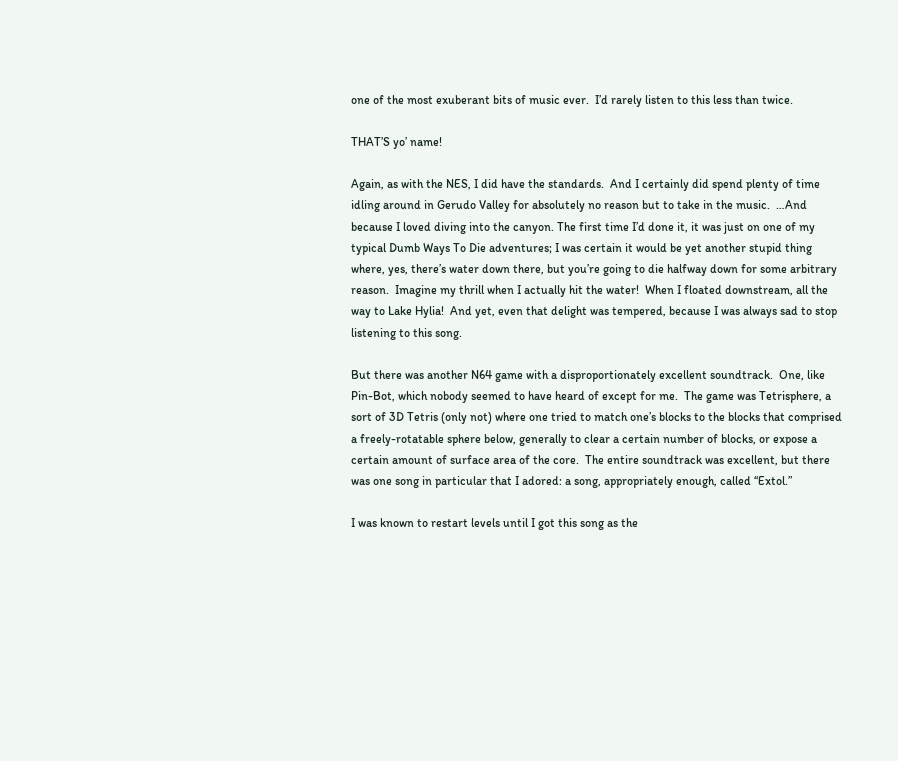one of the most exuberant bits of music ever.  I’d rarely listen to this less than twice.

THAT’S yo’ name!

Again, as with the NES, I did have the standards.  And I certainly did spend plenty of time idling around in Gerudo Valley for absolutely no reason but to take in the music.  …And because I loved diving into the canyon. The first time I’d done it, it was just on one of my typical Dumb Ways To Die adventures; I was certain it would be yet another stupid thing where, yes, there’s water down there, but you’re going to die halfway down for some arbitrary reason.  Imagine my thrill when I actually hit the water!  When I floated downstream, all the way to Lake Hylia!  And yet, even that delight was tempered, because I was always sad to stop listening to this song.

But there was another N64 game with a disproportionately excellent soundtrack.  One, like Pin-Bot, which nobody seemed to have heard of except for me.  The game was Tetrisphere, a sort of 3D Tetris (only not) where one tried to match one’s blocks to the blocks that comprised a freely-rotatable sphere below, generally to clear a certain number of blocks, or expose a certain amount of surface area of the core.  The entire soundtrack was excellent, but there was one song in particular that I adored: a song, appropriately enough, called “Extol.”

I was known to restart levels until I got this song as the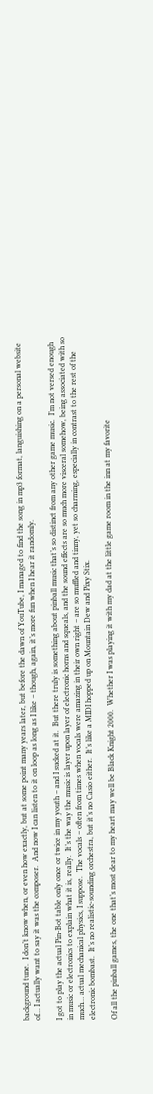background tune.  I don’t know when, or even how exactly, but at some point many years later, but before the dawn of YouTube, I managed to find the song in mp3 format, languishing on a personal website of… I actually want to say it was the composer.  And now I can listen to it on loop as long as I like – though, again, it’s more fun when I hear it randomly.

I got to play the actual Pin-Bot table only once or twice in my youth – and I sucked at it.  But there truly is something about pinball music that’s so distinct from any other game music.  I’m not versed enough in music or electronics to explain what it is, really.  It’s the way the music is layer upon layer of electronic horns and squeals, and the sound effects are so much more visceral somehow, being associated with so much… actual mechanical physics, I suppose.  The vocals – often from times when vocals were amazing in their own right – are so muffled and tinny, yet so charming, especially in contrast to the rest of the electronic bombast.  It’s no realistic-sounding orchestra, but it’s no Casio either.  It’s like a MIDI hopped up on Mountain Dew and Pixy Stix.

Of all the pinball games, the one that’s most dear to my heart may well be Black Knight 2000.  Whether I was playing it with my dad at the little game room in the inn at my favorite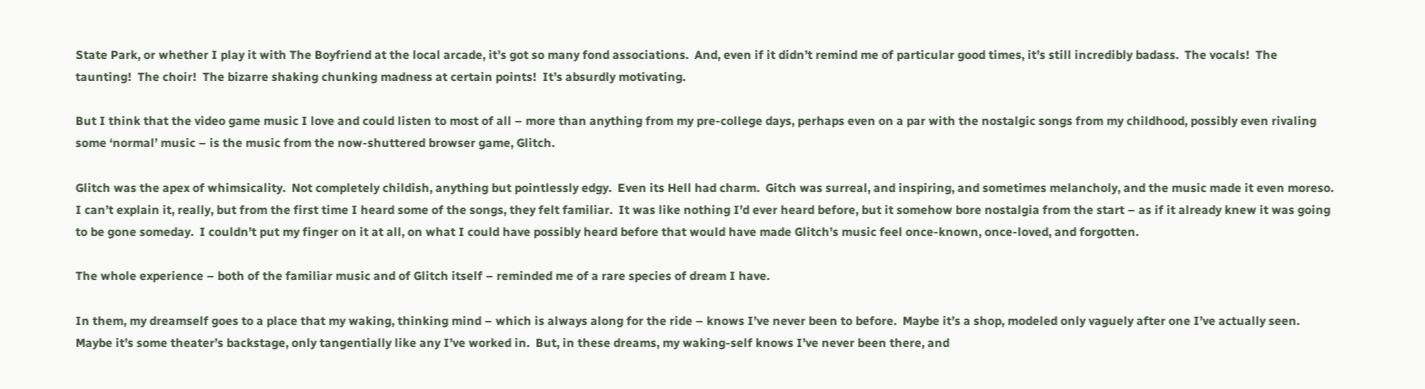State Park, or whether I play it with The Boyfriend at the local arcade, it’s got so many fond associations.  And, even if it didn’t remind me of particular good times, it’s still incredibly badass.  The vocals!  The taunting!  The choir!  The bizarre shaking chunking madness at certain points!  It’s absurdly motivating.

But I think that the video game music I love and could listen to most of all – more than anything from my pre-college days, perhaps even on a par with the nostalgic songs from my childhood, possibly even rivaling some ‘normal’ music – is the music from the now-shuttered browser game, Glitch.

Glitch was the apex of whimsicality.  Not completely childish, anything but pointlessly edgy.  Even its Hell had charm.  Gitch was surreal, and inspiring, and sometimes melancholy, and the music made it even moreso.  I can’t explain it, really, but from the first time I heard some of the songs, they felt familiar.  It was like nothing I’d ever heard before, but it somehow bore nostalgia from the start – as if it already knew it was going to be gone someday.  I couldn’t put my finger on it at all, on what I could have possibly heard before that would have made Glitch’s music feel once-known, once-loved, and forgotten.

The whole experience – both of the familiar music and of Glitch itself – reminded me of a rare species of dream I have.

In them, my dreamself goes to a place that my waking, thinking mind – which is always along for the ride – knows I’ve never been to before.  Maybe it’s a shop, modeled only vaguely after one I’ve actually seen.  Maybe it’s some theater’s backstage, only tangentially like any I’ve worked in.  But, in these dreams, my waking-self knows I’ve never been there, and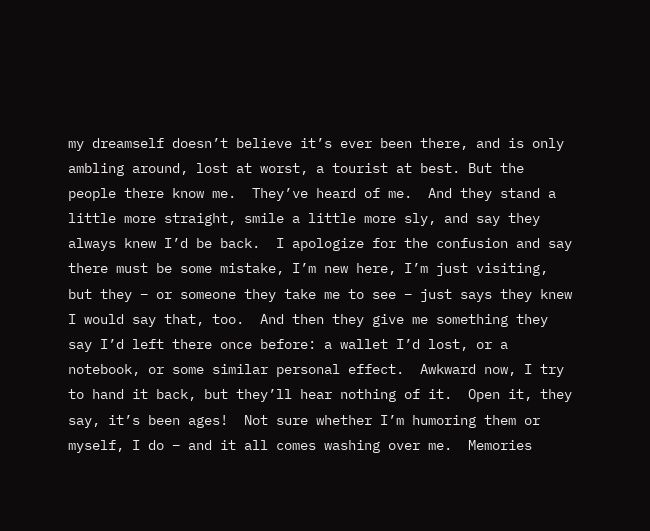my dreamself doesn’t believe it’s ever been there, and is only ambling around, lost at worst, a tourist at best. But the people there know me.  They’ve heard of me.  And they stand a little more straight, smile a little more sly, and say they always knew I’d be back.  I apologize for the confusion and say there must be some mistake, I’m new here, I’m just visiting, but they – or someone they take me to see – just says they knew I would say that, too.  And then they give me something they say I’d left there once before: a wallet I’d lost, or a notebook, or some similar personal effect.  Awkward now, I try to hand it back, but they’ll hear nothing of it.  Open it, they say, it’s been ages!  Not sure whether I’m humoring them or myself, I do – and it all comes washing over me.  Memories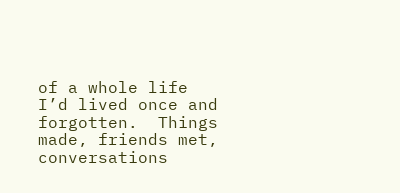of a whole life I’d lived once and forgotten.  Things made, friends met, conversations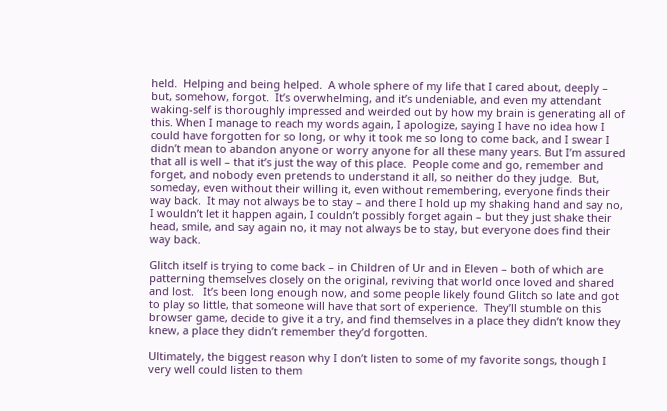held.  Helping and being helped.  A whole sphere of my life that I cared about, deeply – but, somehow, forgot.  It’s overwhelming, and it’s undeniable, and even my attendant waking-self is thoroughly impressed and weirded out by how my brain is generating all of this. When I manage to reach my words again, I apologize, saying I have no idea how I could have forgotten for so long, or why it took me so long to come back, and I swear I didn’t mean to abandon anyone or worry anyone for all these many years. But I’m assured that all is well – that it’s just the way of this place.  People come and go, remember and forget, and nobody even pretends to understand it all, so neither do they judge.  But, someday, even without their willing it, even without remembering, everyone finds their way back.  It may not always be to stay – and there I hold up my shaking hand and say no, I wouldn’t let it happen again, I couldn’t possibly forget again – but they just shake their head, smile, and say again no, it may not always be to stay, but everyone does find their way back.

Glitch itself is trying to come back – in Children of Ur and in Eleven – both of which are patterning themselves closely on the original, reviving that world once loved and shared and lost.   It’s been long enough now, and some people likely found Glitch so late and got to play so little, that someone will have that sort of experience.  They’ll stumble on this browser game, decide to give it a try, and find themselves in a place they didn’t know they knew, a place they didn’t remember they’d forgotten.

Ultimately, the biggest reason why I don’t listen to some of my favorite songs, though I very well could listen to them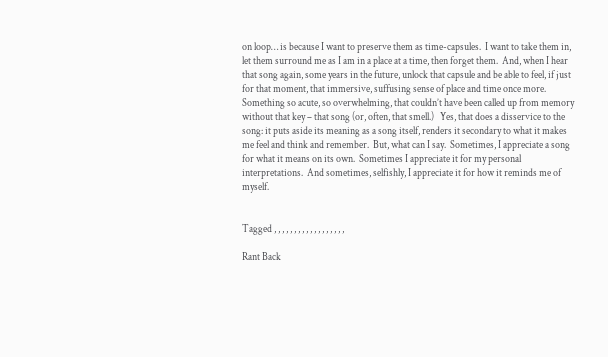on loop… is because I want to preserve them as time-capsules.  I want to take them in, let them surround me as I am in a place at a time, then forget them.  And, when I hear that song again, some years in the future, unlock that capsule and be able to feel, if just for that moment, that immersive, suffusing sense of place and time once more.   Something so acute, so overwhelming, that couldn’t have been called up from memory without that key – that song (or, often, that smell.)   Yes, that does a disservice to the song: it puts aside its meaning as a song itself, renders it secondary to what it makes me feel and think and remember.  But, what can I say.  Sometimes, I appreciate a song for what it means on its own.  Sometimes I appreciate it for my personal interpretations.  And sometimes, selfishly, I appreciate it for how it reminds me of myself.


Tagged , , , , , , , , , , , , , , , , , ,

Rant Back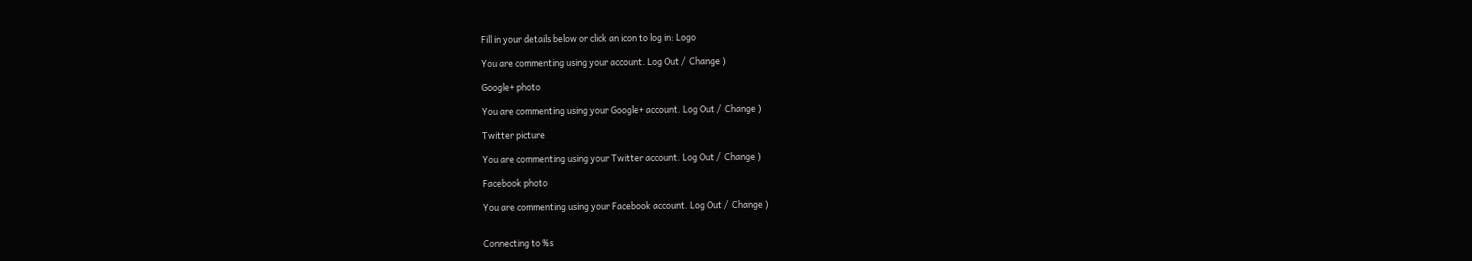Fill in your details below or click an icon to log in: Logo

You are commenting using your account. Log Out /  Change )

Google+ photo

You are commenting using your Google+ account. Log Out /  Change )

Twitter picture

You are commenting using your Twitter account. Log Out /  Change )

Facebook photo

You are commenting using your Facebook account. Log Out /  Change )


Connecting to %s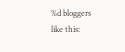%d bloggers like this: